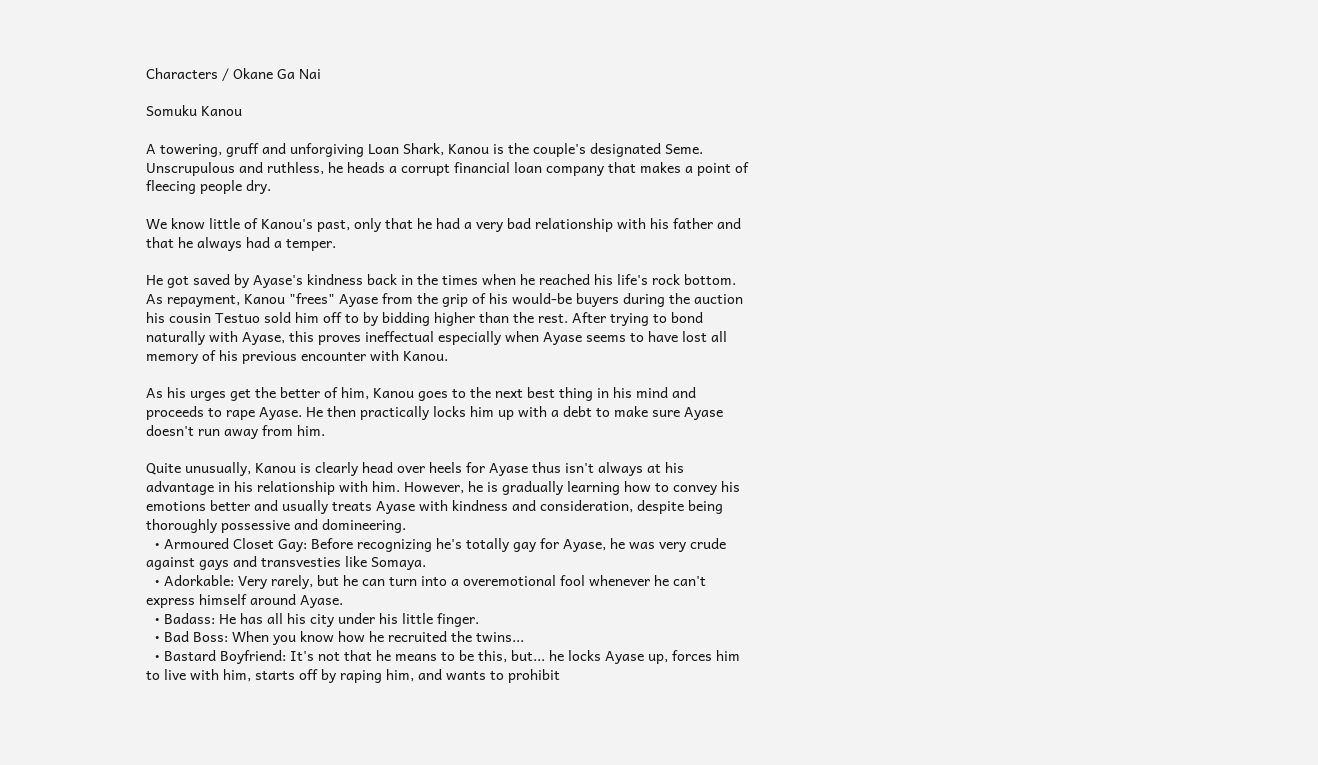Characters / Okane Ga Nai

Somuku Kanou

A towering, gruff and unforgiving Loan Shark, Kanou is the couple's designated Seme. Unscrupulous and ruthless, he heads a corrupt financial loan company that makes a point of fleecing people dry.

We know little of Kanou's past, only that he had a very bad relationship with his father and that he always had a temper.

He got saved by Ayase's kindness back in the times when he reached his life's rock bottom. As repayment, Kanou "frees" Ayase from the grip of his would-be buyers during the auction his cousin Testuo sold him off to by bidding higher than the rest. After trying to bond naturally with Ayase, this proves ineffectual especially when Ayase seems to have lost all memory of his previous encounter with Kanou.

As his urges get the better of him, Kanou goes to the next best thing in his mind and proceeds to rape Ayase. He then practically locks him up with a debt to make sure Ayase doesn't run away from him.

Quite unusually, Kanou is clearly head over heels for Ayase thus isn't always at his advantage in his relationship with him. However, he is gradually learning how to convey his emotions better and usually treats Ayase with kindness and consideration, despite being thoroughly possessive and domineering.
  • Armoured Closet Gay: Before recognizing he's totally gay for Ayase, he was very crude against gays and transvesties like Somaya.
  • Adorkable: Very rarely, but he can turn into a overemotional fool whenever he can't express himself around Ayase.
  • Badass: He has all his city under his little finger.
  • Bad Boss: When you know how he recruited the twins...
  • Bastard Boyfriend: It's not that he means to be this, but... he locks Ayase up, forces him to live with him, starts off by raping him, and wants to prohibit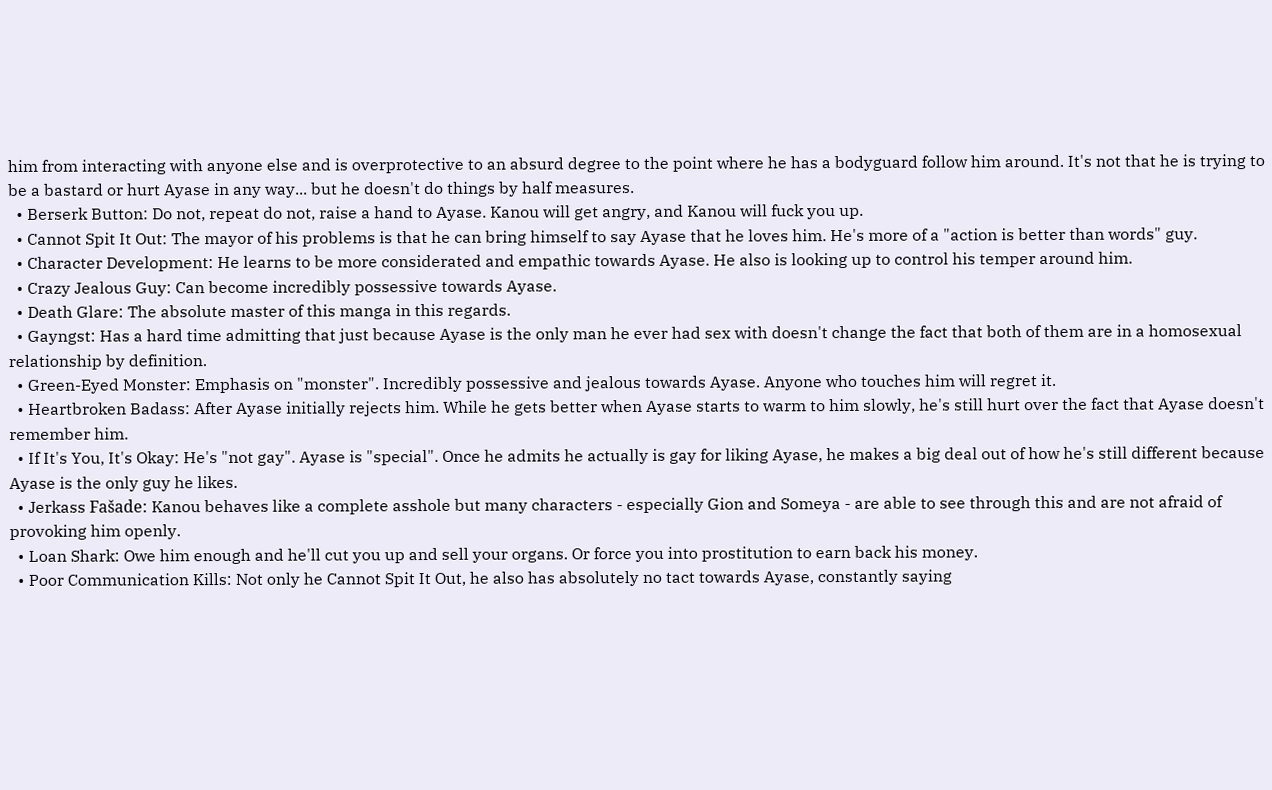him from interacting with anyone else and is overprotective to an absurd degree to the point where he has a bodyguard follow him around. It's not that he is trying to be a bastard or hurt Ayase in any way... but he doesn't do things by half measures.
  • Berserk Button: Do not, repeat do not, raise a hand to Ayase. Kanou will get angry, and Kanou will fuck you up.
  • Cannot Spit It Out: The mayor of his problems is that he can bring himself to say Ayase that he loves him. He's more of a "action is better than words" guy.
  • Character Development: He learns to be more considerated and empathic towards Ayase. He also is looking up to control his temper around him.
  • Crazy Jealous Guy: Can become incredibly possessive towards Ayase.
  • Death Glare: The absolute master of this manga in this regards.
  • Gayngst: Has a hard time admitting that just because Ayase is the only man he ever had sex with doesn't change the fact that both of them are in a homosexual relationship by definition.
  • Green-Eyed Monster: Emphasis on "monster". Incredibly possessive and jealous towards Ayase. Anyone who touches him will regret it.
  • Heartbroken Badass: After Ayase initially rejects him. While he gets better when Ayase starts to warm to him slowly, he's still hurt over the fact that Ayase doesn't remember him.
  • If It's You, It's Okay: He's "not gay". Ayase is "special". Once he admits he actually is gay for liking Ayase, he makes a big deal out of how he's still different because Ayase is the only guy he likes.
  • Jerkass Fašade: Kanou behaves like a complete asshole but many characters - especially Gion and Someya - are able to see through this and are not afraid of provoking him openly.
  • Loan Shark: Owe him enough and he'll cut you up and sell your organs. Or force you into prostitution to earn back his money.
  • Poor Communication Kills: Not only he Cannot Spit It Out, he also has absolutely no tact towards Ayase, constantly saying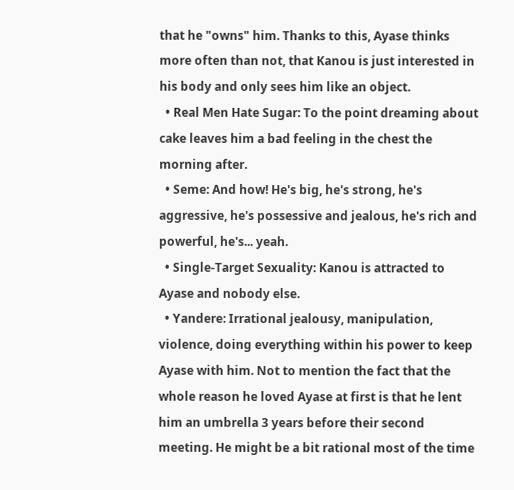that he "owns" him. Thanks to this, Ayase thinks more often than not, that Kanou is just interested in his body and only sees him like an object.
  • Real Men Hate Sugar: To the point dreaming about cake leaves him a bad feeling in the chest the morning after.
  • Seme: And how! He's big, he's strong, he's aggressive, he's possessive and jealous, he's rich and powerful, he's... yeah.
  • Single-Target Sexuality: Kanou is attracted to Ayase and nobody else.
  • Yandere: Irrational jealousy, manipulation, violence, doing everything within his power to keep Ayase with him. Not to mention the fact that the whole reason he loved Ayase at first is that he lent him an umbrella 3 years before their second meeting. He might be a bit rational most of the time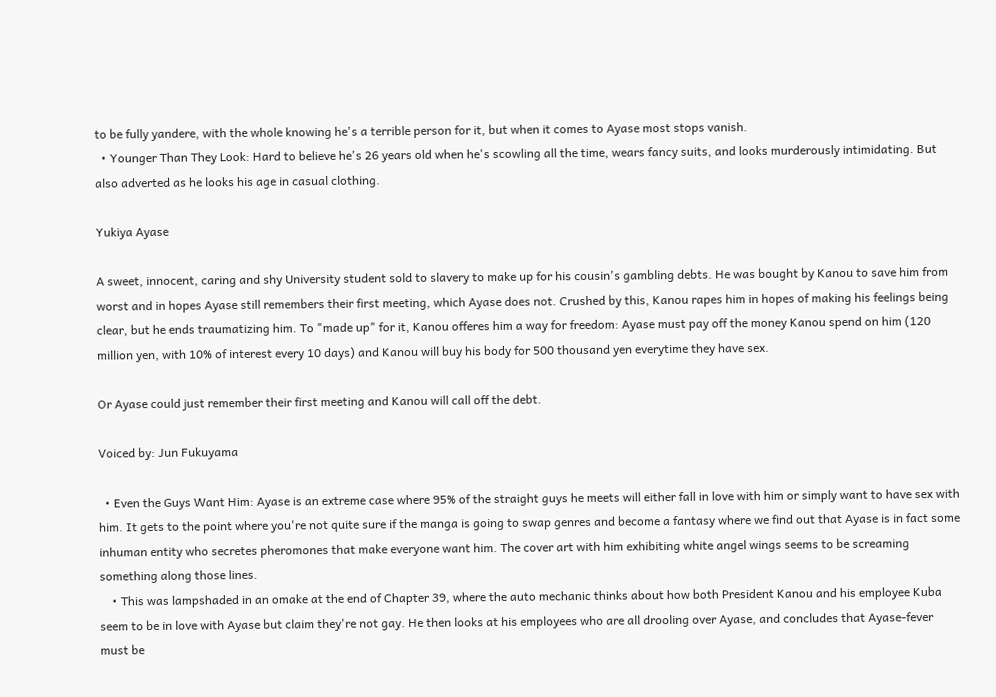to be fully yandere, with the whole knowing he's a terrible person for it, but when it comes to Ayase most stops vanish.
  • Younger Than They Look: Hard to believe he's 26 years old when he's scowling all the time, wears fancy suits, and looks murderously intimidating. But also adverted as he looks his age in casual clothing.

Yukiya Ayase

A sweet, innocent, caring and shy University student sold to slavery to make up for his cousin's gambling debts. He was bought by Kanou to save him from worst and in hopes Ayase still remembers their first meeting, which Ayase does not. Crushed by this, Kanou rapes him in hopes of making his feelings being clear, but he ends traumatizing him. To "made up" for it, Kanou offeres him a way for freedom: Ayase must pay off the money Kanou spend on him (120 million yen, with 10% of interest every 10 days) and Kanou will buy his body for 500 thousand yen everytime they have sex.

Or Ayase could just remember their first meeting and Kanou will call off the debt.

Voiced by: Jun Fukuyama

  • Even the Guys Want Him: Ayase is an extreme case where 95% of the straight guys he meets will either fall in love with him or simply want to have sex with him. It gets to the point where you're not quite sure if the manga is going to swap genres and become a fantasy where we find out that Ayase is in fact some inhuman entity who secretes pheromones that make everyone want him. The cover art with him exhibiting white angel wings seems to be screaming something along those lines.
    • This was lampshaded in an omake at the end of Chapter 39, where the auto mechanic thinks about how both President Kanou and his employee Kuba seem to be in love with Ayase but claim they're not gay. He then looks at his employees who are all drooling over Ayase, and concludes that Ayase-fever must be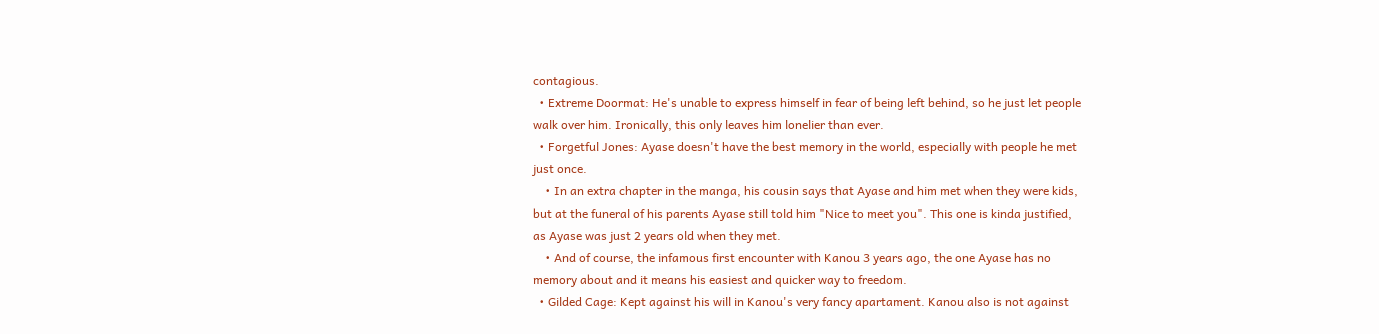contagious.
  • Extreme Doormat: He's unable to express himself in fear of being left behind, so he just let people walk over him. Ironically, this only leaves him lonelier than ever.
  • Forgetful Jones: Ayase doesn't have the best memory in the world, especially with people he met just once.
    • In an extra chapter in the manga, his cousin says that Ayase and him met when they were kids, but at the funeral of his parents Ayase still told him "Nice to meet you". This one is kinda justified, as Ayase was just 2 years old when they met.
    • And of course, the infamous first encounter with Kanou 3 years ago, the one Ayase has no memory about and it means his easiest and quicker way to freedom.
  • Gilded Cage: Kept against his will in Kanou's very fancy apartament. Kanou also is not against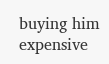buying him expensive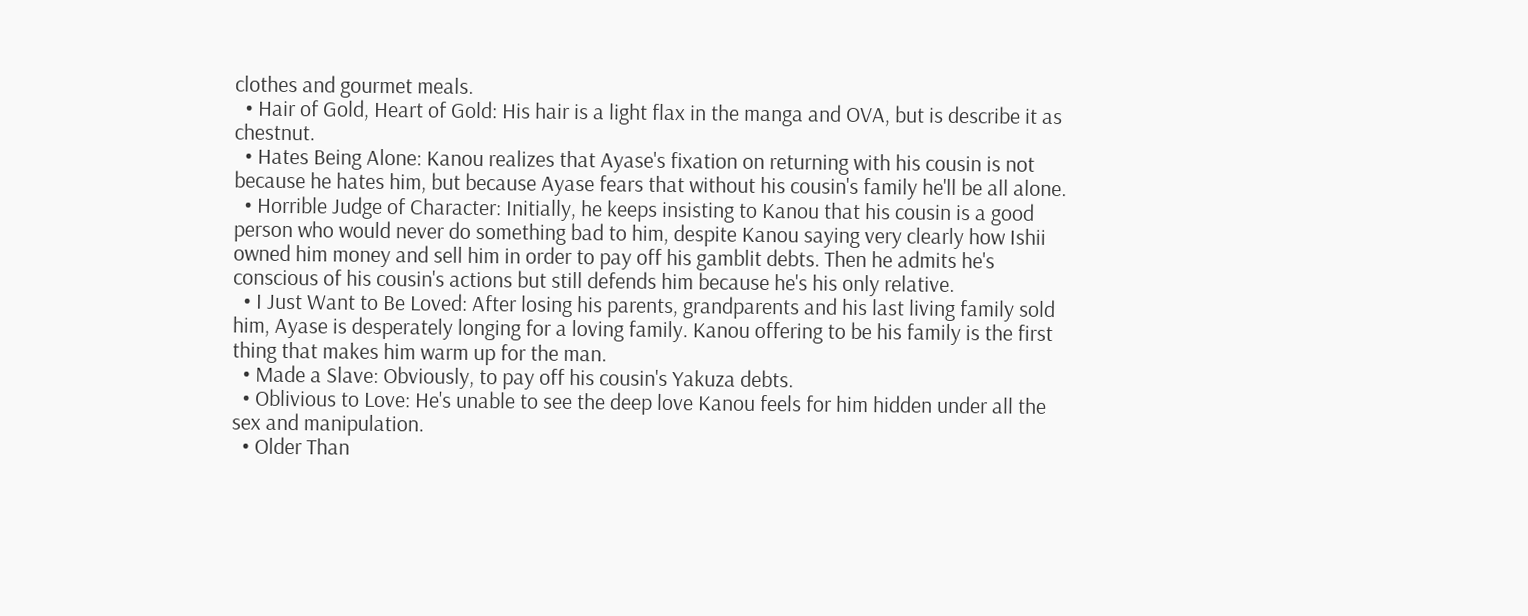clothes and gourmet meals.
  • Hair of Gold, Heart of Gold: His hair is a light flax in the manga and OVA, but is describe it as chestnut.
  • Hates Being Alone: Kanou realizes that Ayase's fixation on returning with his cousin is not because he hates him, but because Ayase fears that without his cousin's family he'll be all alone.
  • Horrible Judge of Character: Initially, he keeps insisting to Kanou that his cousin is a good person who would never do something bad to him, despite Kanou saying very clearly how Ishii owned him money and sell him in order to pay off his gamblit debts. Then he admits he's conscious of his cousin's actions but still defends him because he's his only relative.
  • I Just Want to Be Loved: After losing his parents, grandparents and his last living family sold him, Ayase is desperately longing for a loving family. Kanou offering to be his family is the first thing that makes him warm up for the man.
  • Made a Slave: Obviously, to pay off his cousin's Yakuza debts.
  • Oblivious to Love: He's unable to see the deep love Kanou feels for him hidden under all the sex and manipulation.
  • Older Than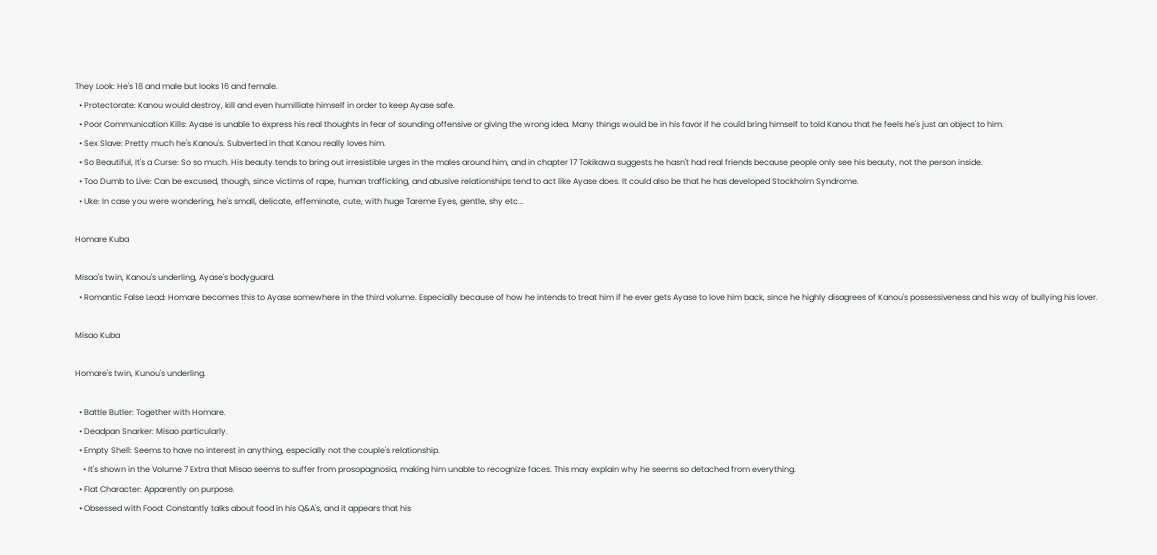They Look: He's 18 and male but looks 16 and female.
  • Protectorate: Kanou would destroy, kill and even humilliate himself in order to keep Ayase safe.
  • Poor Communication Kills: Ayase is unable to express his real thoughts in fear of sounding offensive or giving the wrong idea. Many things would be in his favor if he could bring himself to told Kanou that he feels he's just an object to him.
  • Sex Slave: Pretty much he's Kanou's. Subverted in that Kanou really loves him.
  • So Beautiful, It's a Curse: So so much. His beauty tends to bring out irresistible urges in the males around him, and in chapter 17 Tokikawa suggests he hasn't had real friends because people only see his beauty, not the person inside.
  • Too Dumb to Live: Can be excused, though, since victims of rape, human trafficking, and abusive relationships tend to act like Ayase does. It could also be that he has developed Stockholm Syndrome.
  • Uke: In case you were wondering, he's small, delicate, effeminate, cute, with huge Tareme Eyes, gentle, shy etc...

Homare Kuba

Misao's twin, Kanou's underling, Ayase's bodyguard.
  • Romantic False Lead: Homare becomes this to Ayase somewhere in the third volume. Especially because of how he intends to treat him if he ever gets Ayase to love him back, since he highly disagrees of Kanou's possessiveness and his way of bullying his lover.

Misao Kuba

Homare's twin, Kunou's underling.

  • Battle Butler: Together with Homare.
  • Deadpan Snarker: Misao particularly.
  • Empty Shell: Seems to have no interest in anything, especially not the couple's relationship.
    • It's shown in the Volume 7 Extra that Misao seems to suffer from prosopagnosia, making him unable to recognize faces. This may explain why he seems so detached from everything.
  • Flat Character: Apparently on purpose.
  • Obsessed with Food: Constantly talks about food in his Q&A's, and it appears that his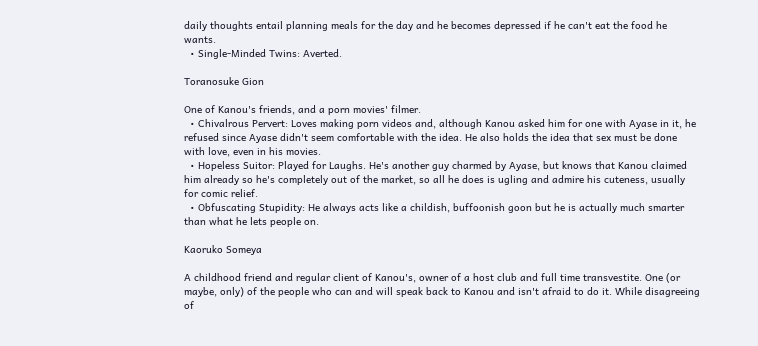daily thoughts entail planning meals for the day and he becomes depressed if he can't eat the food he wants.
  • Single-Minded Twins: Averted.

Toranosuke Gion

One of Kanou's friends, and a porn movies' filmer.
  • Chivalrous Pervert: Loves making porn videos and, although Kanou asked him for one with Ayase in it, he refused since Ayase didn't seem comfortable with the idea. He also holds the idea that sex must be done with love, even in his movies.
  • Hopeless Suitor: Played for Laughs. He's another guy charmed by Ayase, but knows that Kanou claimed him already so he's completely out of the market, so all he does is ugling and admire his cuteness, usually for comic relief.
  • Obfuscating Stupidity: He always acts like a childish, buffoonish goon but he is actually much smarter than what he lets people on.

Kaoruko Someya

A childhood friend and regular client of Kanou's, owner of a host club and full time transvestite. One (or maybe, only) of the people who can and will speak back to Kanou and isn't afraid to do it. While disagreeing of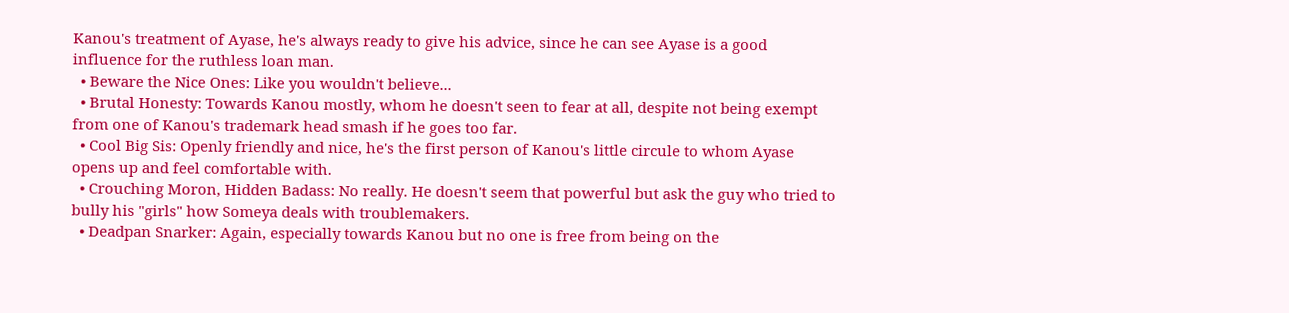Kanou's treatment of Ayase, he's always ready to give his advice, since he can see Ayase is a good influence for the ruthless loan man.
  • Beware the Nice Ones: Like you wouldn't believe...
  • Brutal Honesty: Towards Kanou mostly, whom he doesn't seen to fear at all, despite not being exempt from one of Kanou's trademark head smash if he goes too far.
  • Cool Big Sis: Openly friendly and nice, he's the first person of Kanou's little circule to whom Ayase opens up and feel comfortable with.
  • Crouching Moron, Hidden Badass: No really. He doesn't seem that powerful but ask the guy who tried to bully his "girls" how Someya deals with troublemakers.
  • Deadpan Snarker: Again, especially towards Kanou but no one is free from being on the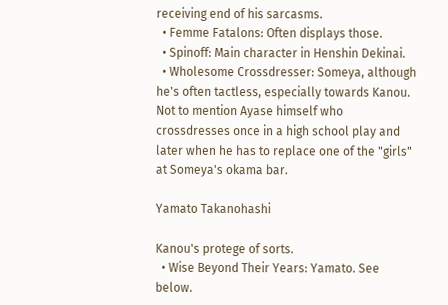receiving end of his sarcasms.
  • Femme Fatalons: Often displays those.
  • Spinoff: Main character in Henshin Dekinai.
  • Wholesome Crossdresser: Someya, although he's often tactless, especially towards Kanou. Not to mention Ayase himself who crossdresses once in a high school play and later when he has to replace one of the "girls" at Someya's okama bar.

Yamato Takanohashi

Kanou's protege of sorts.
  • Wise Beyond Their Years: Yamato. See below.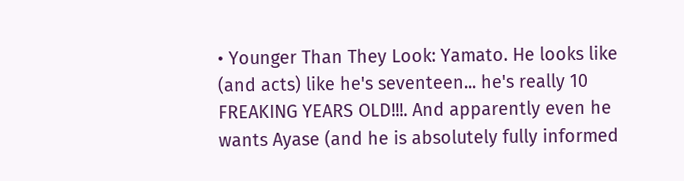• Younger Than They Look: Yamato. He looks like (and acts) like he's seventeen... he's really 10 FREAKING YEARS OLD!!!. And apparently even he wants Ayase (and he is absolutely fully informed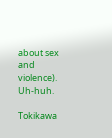about sex and violence). Uh-huh.

Tokikawa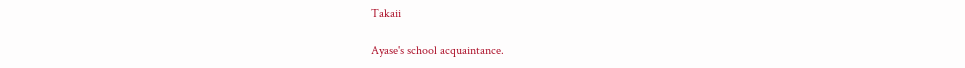Takaii

Ayase's school acquaintance.